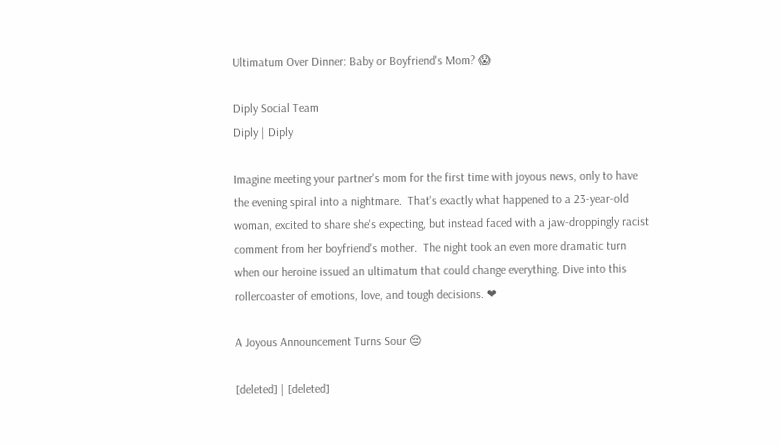Ultimatum Over Dinner: Baby or Boyfriend's Mom? 😱

Diply Social Team
Diply | Diply

Imagine meeting your partner's mom for the first time with joyous news, only to have the evening spiral into a nightmare.  That's exactly what happened to a 23-year-old woman, excited to share she's expecting, but instead faced with a jaw-droppingly racist comment from her boyfriend's mother.  The night took an even more dramatic turn when our heroine issued an ultimatum that could change everything. Dive into this rollercoaster of emotions, love, and tough decisions. ❤

A Joyous Announcement Turns Sour 😔

[deleted] | [deleted]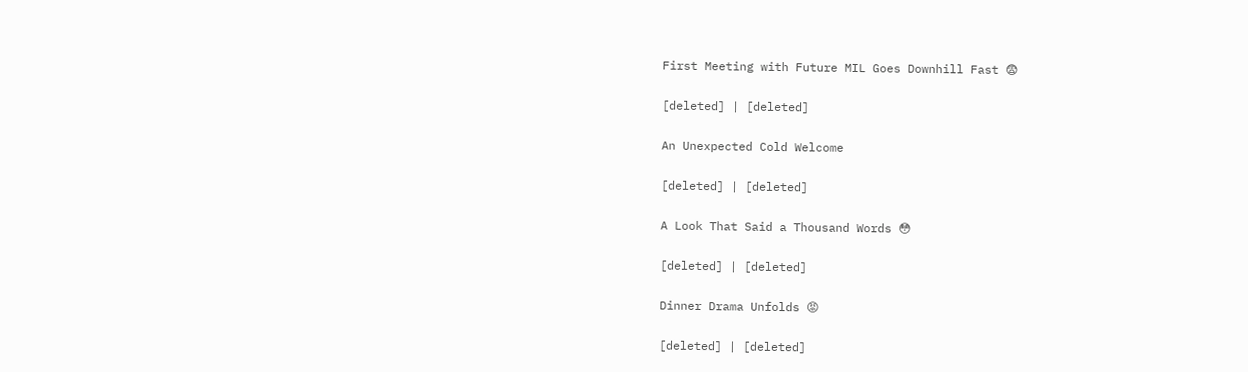First Meeting with Future MIL Goes Downhill Fast 😨

[deleted] | [deleted]

An Unexpected Cold Welcome

[deleted] | [deleted]

A Look That Said a Thousand Words 😳

[deleted] | [deleted]

Dinner Drama Unfolds 😡

[deleted] | [deleted]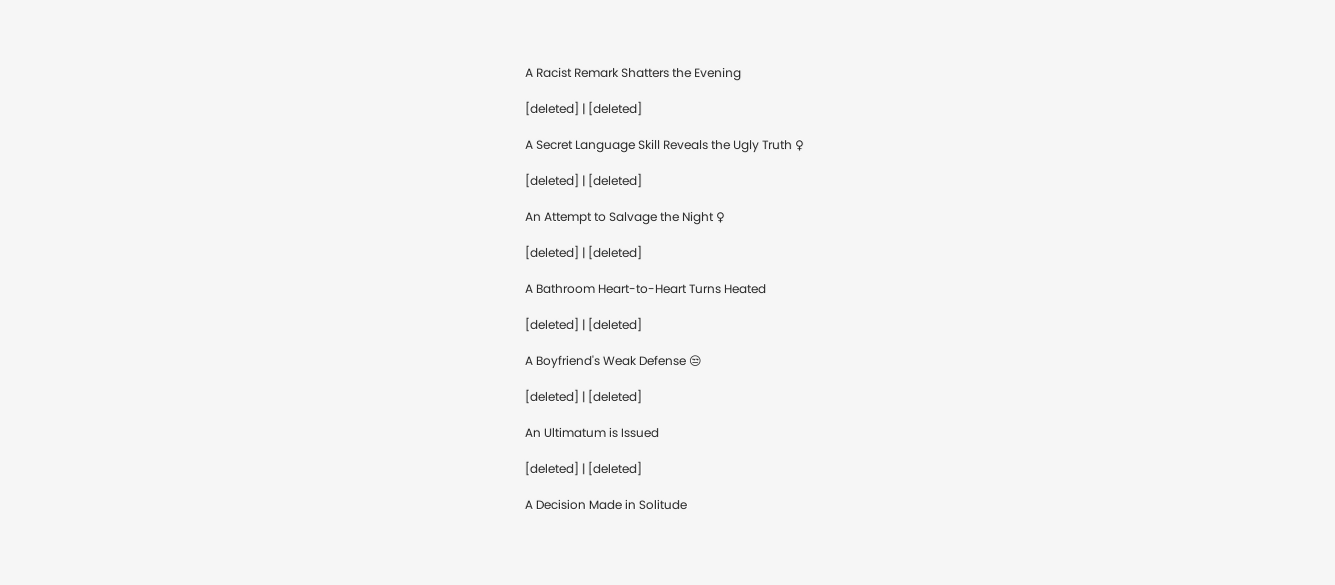A Racist Remark Shatters the Evening

[deleted] | [deleted]

A Secret Language Skill Reveals the Ugly Truth ♀

[deleted] | [deleted]

An Attempt to Salvage the Night ♀

[deleted] | [deleted]

A Bathroom Heart-to-Heart Turns Heated

[deleted] | [deleted]

A Boyfriend's Weak Defense 😒

[deleted] | [deleted]

An Ultimatum is Issued

[deleted] | [deleted]

A Decision Made in Solitude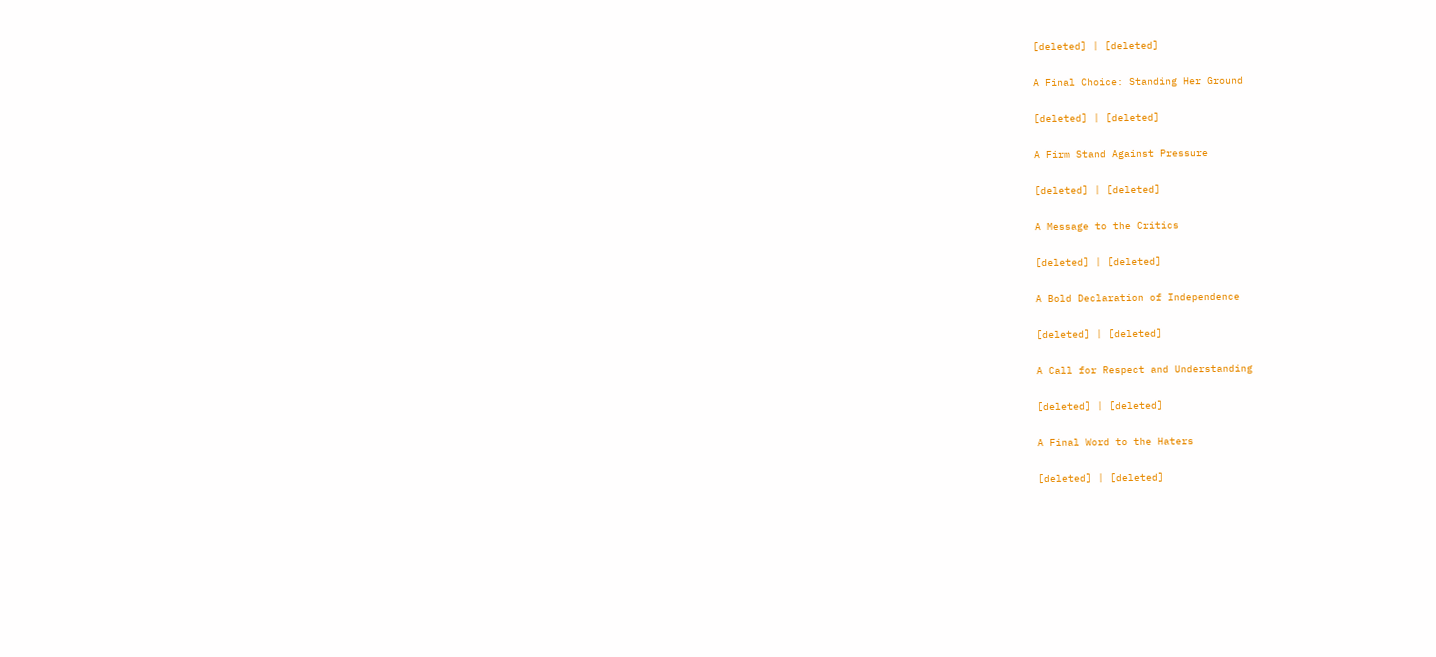[deleted] | [deleted]

A Final Choice: Standing Her Ground

[deleted] | [deleted]

A Firm Stand Against Pressure

[deleted] | [deleted]

A Message to the Critics

[deleted] | [deleted]

A Bold Declaration of Independence

[deleted] | [deleted]

A Call for Respect and Understanding

[deleted] | [deleted]

A Final Word to the Haters

[deleted] | [deleted]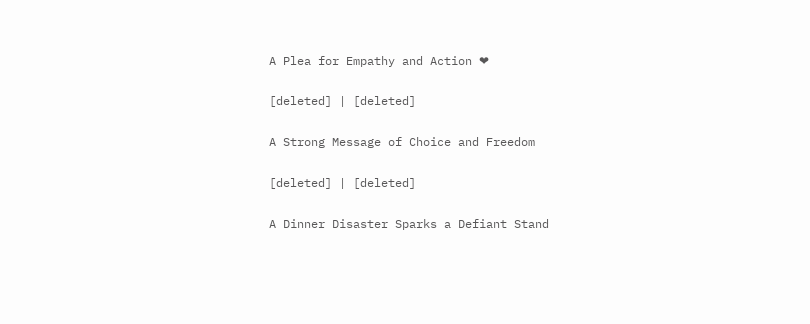A Plea for Empathy and Action ❤

[deleted] | [deleted]

A Strong Message of Choice and Freedom

[deleted] | [deleted]

A Dinner Disaster Sparks a Defiant Stand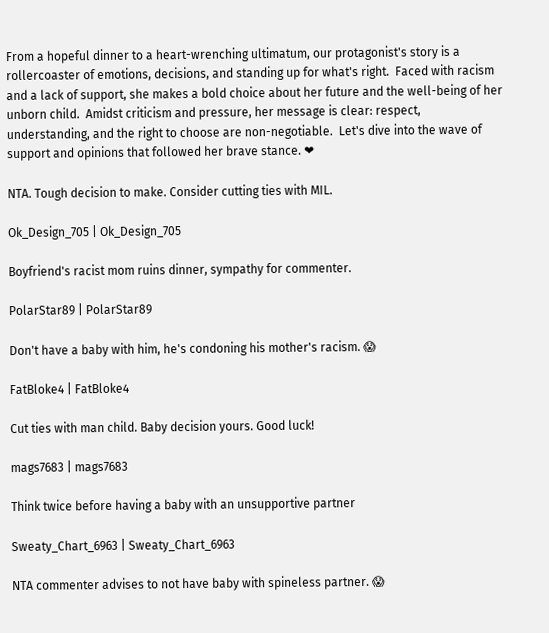From a hopeful dinner to a heart-wrenching ultimatum, our protagonist's story is a rollercoaster of emotions, decisions, and standing up for what's right.  Faced with racism and a lack of support, she makes a bold choice about her future and the well-being of her unborn child.  Amidst criticism and pressure, her message is clear: respect, understanding, and the right to choose are non-negotiable.  Let's dive into the wave of support and opinions that followed her brave stance. ❤

NTA. Tough decision to make. Consider cutting ties with MIL.

Ok_Design_705 | Ok_Design_705

Boyfriend's racist mom ruins dinner, sympathy for commenter.

PolarStar89 | PolarStar89

Don't have a baby with him, he's condoning his mother's racism. 😱

FatBloke4 | FatBloke4

Cut ties with man child. Baby decision yours. Good luck!

mags7683 | mags7683

Think twice before having a baby with an unsupportive partner

Sweaty_Chart_6963 | Sweaty_Chart_6963

NTA commenter advises to not have baby with spineless partner. 😱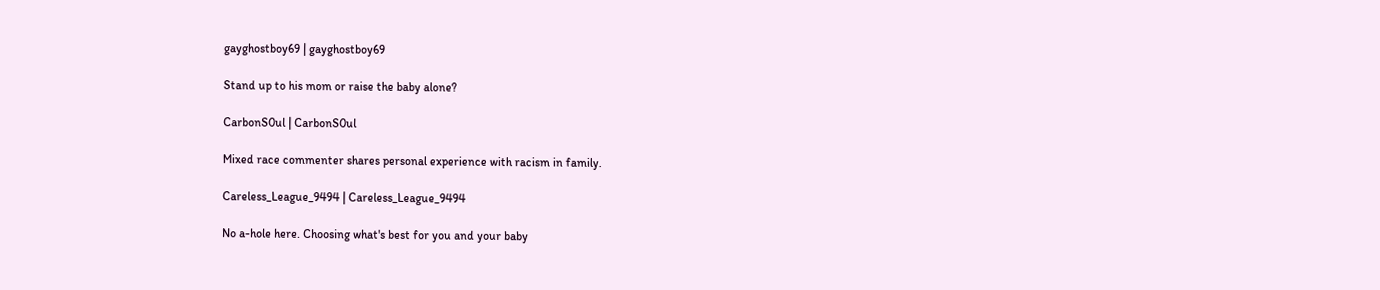gayghostboy69 | gayghostboy69

Stand up to his mom or raise the baby alone?

CarbonS0ul | CarbonS0ul

Mixed race commenter shares personal experience with racism in family.

Careless_League_9494 | Careless_League_9494

No a-hole here. Choosing what's best for you and your baby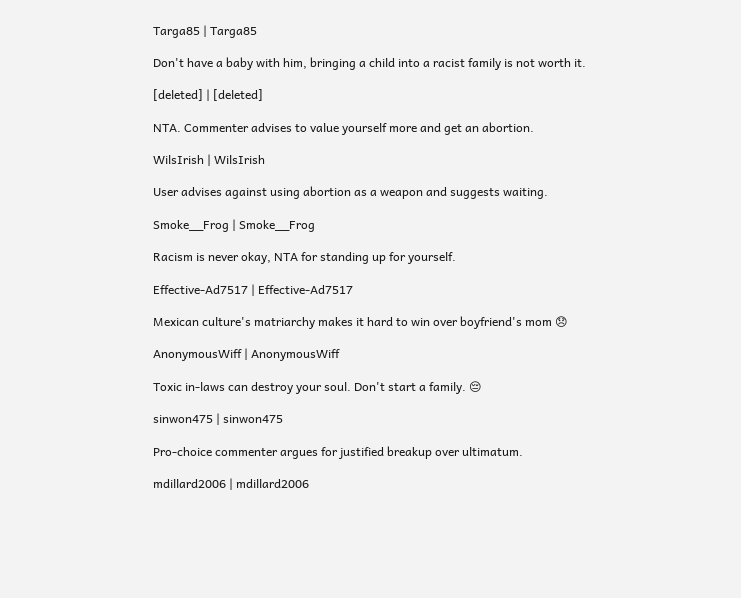Targa85 | Targa85

Don't have a baby with him, bringing a child into a racist family is not worth it.

[deleted] | [deleted]

NTA. Commenter advises to value yourself more and get an abortion.

WilsIrish | WilsIrish

User advises against using abortion as a weapon and suggests waiting.

Smoke__Frog | Smoke__Frog

Racism is never okay, NTA for standing up for yourself.

Effective-Ad7517 | Effective-Ad7517

Mexican culture's matriarchy makes it hard to win over boyfriend's mom 😞

AnonymousWiff | AnonymousWiff

Toxic in-laws can destroy your soul. Don't start a family. 😔

sinwon475 | sinwon475

Pro-choice commenter argues for justified breakup over ultimatum.

mdillard2006 | mdillard2006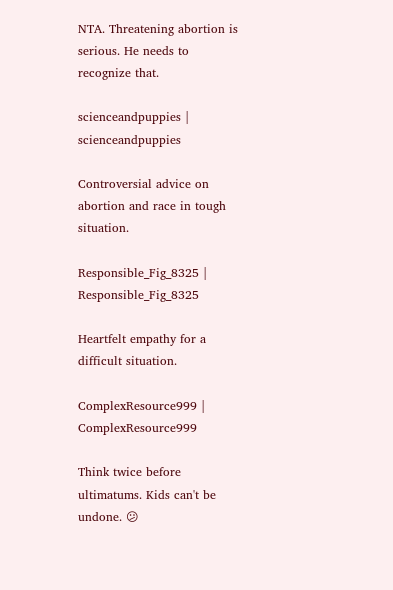NTA. Threatening abortion is serious. He needs to recognize that.

scienceandpuppies | scienceandpuppies

Controversial advice on abortion and race in tough situation.

Responsible_Fig_8325 | Responsible_Fig_8325

Heartfelt empathy for a difficult situation.

ComplexResource999 | ComplexResource999

Think twice before ultimatums. Kids can't be undone. 😕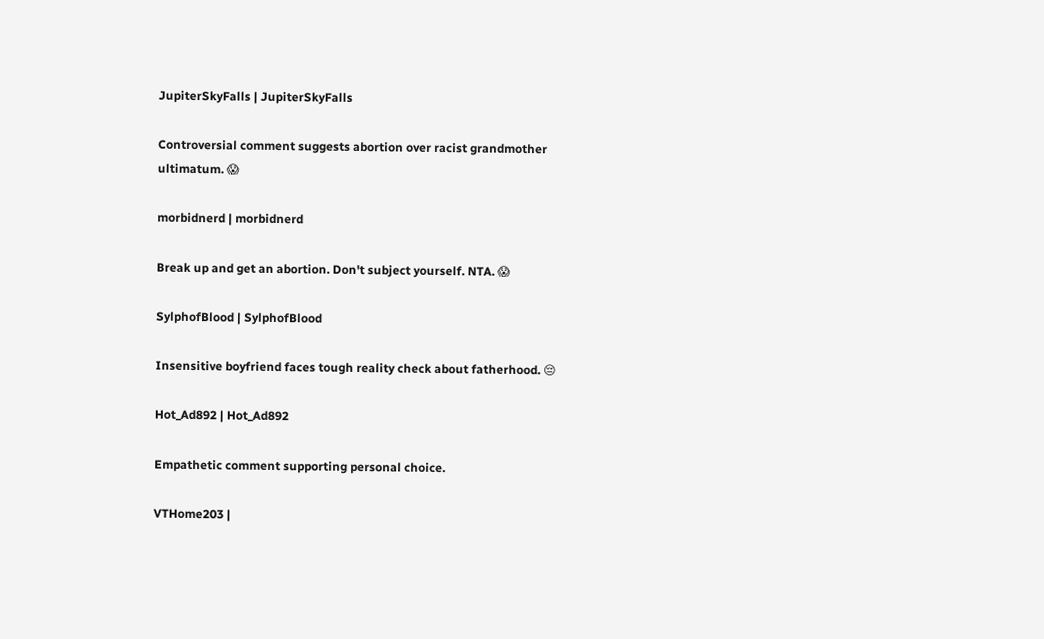JupiterSkyFalls | JupiterSkyFalls

Controversial comment suggests abortion over racist grandmother ultimatum. 😱

morbidnerd | morbidnerd

Break up and get an abortion. Don't subject yourself. NTA. 😱

SylphofBlood | SylphofBlood

Insensitive boyfriend faces tough reality check about fatherhood. 😔

Hot_Ad892 | Hot_Ad892

Empathetic comment supporting personal choice.

VTHome203 |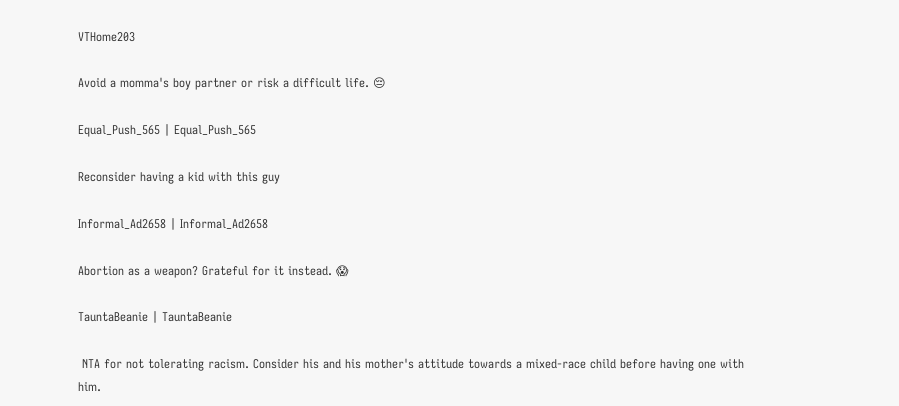VTHome203

Avoid a momma's boy partner or risk a difficult life. 😔

Equal_Push_565 | Equal_Push_565

Reconsider having a kid with this guy

Informal_Ad2658 | Informal_Ad2658

Abortion as a weapon? Grateful for it instead. 😱

TauntaBeanie | TauntaBeanie

 NTA for not tolerating racism. Consider his and his mother's attitude towards a mixed-race child before having one with him.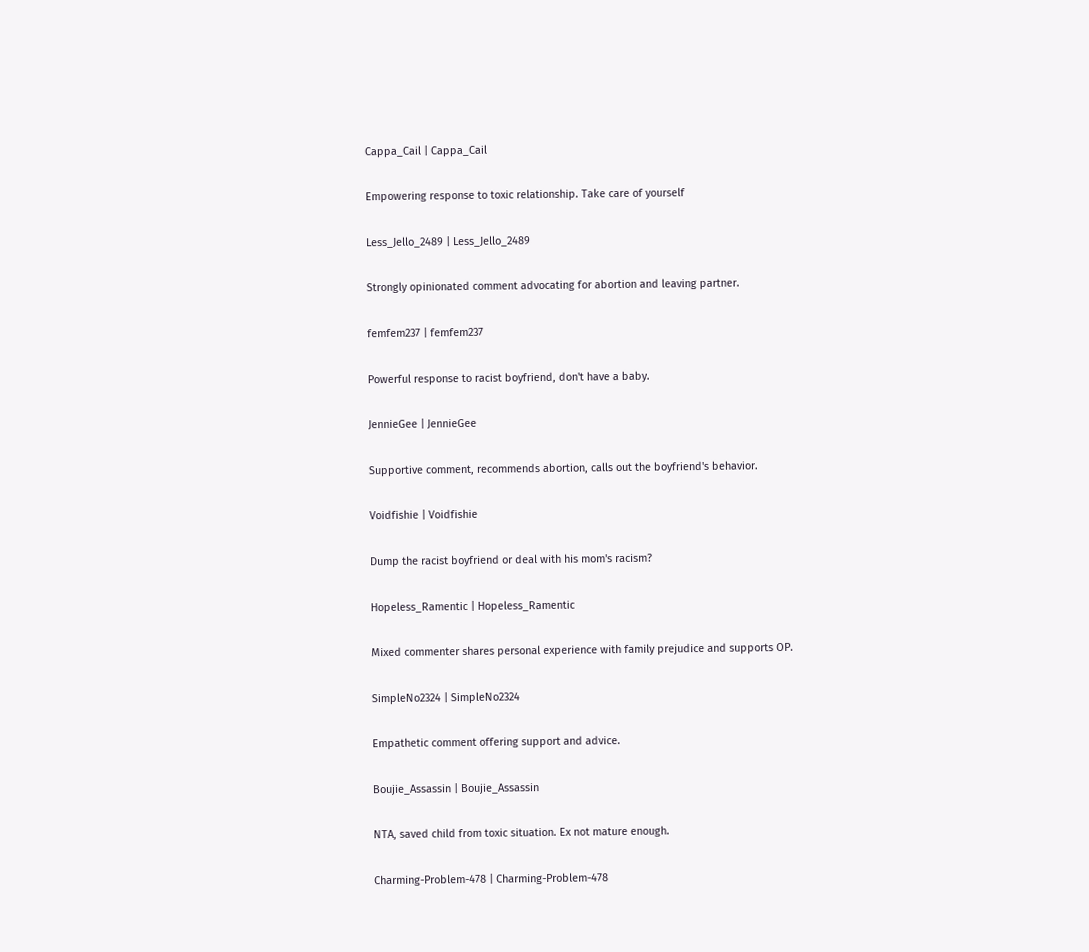Cappa_Cail | Cappa_Cail

Empowering response to toxic relationship. Take care of yourself

Less_Jello_2489 | Less_Jello_2489

Strongly opinionated comment advocating for abortion and leaving partner.

femfem237 | femfem237

Powerful response to racist boyfriend, don't have a baby.

JennieGee | JennieGee

Supportive comment, recommends abortion, calls out the boyfriend's behavior.

Voidfishie | Voidfishie

Dump the racist boyfriend or deal with his mom's racism?

Hopeless_Ramentic | Hopeless_Ramentic

Mixed commenter shares personal experience with family prejudice and supports OP.

SimpleNo2324 | SimpleNo2324

Empathetic comment offering support and advice.

Boujie_Assassin | Boujie_Assassin

NTA, saved child from toxic situation. Ex not mature enough.

Charming-Problem-478 | Charming-Problem-478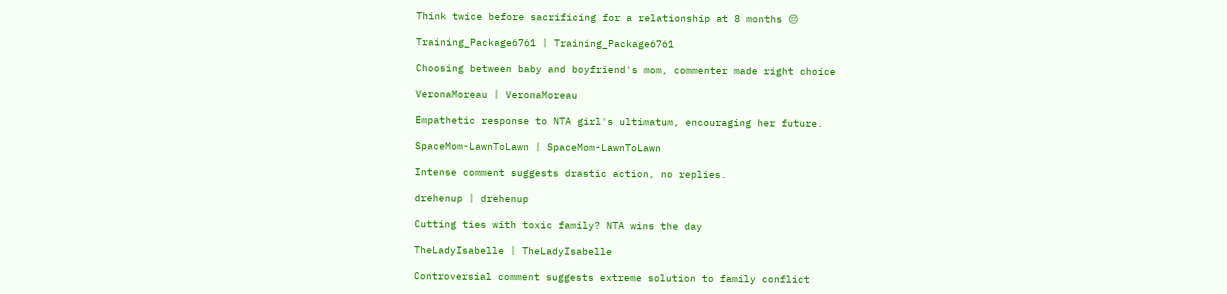Think twice before sacrificing for a relationship at 8 months 😔

Training_Package6761 | Training_Package6761

Choosing between baby and boyfriend's mom, commenter made right choice

VeronaMoreau | VeronaMoreau

Empathetic response to NTA girl's ultimatum, encouraging her future.

SpaceMom-LawnToLawn | SpaceMom-LawnToLawn

Intense comment suggests drastic action, no replies.

drehenup | drehenup

Cutting ties with toxic family? NTA wins the day

TheLadyIsabelle | TheLadyIsabelle

Controversial comment suggests extreme solution to family conflict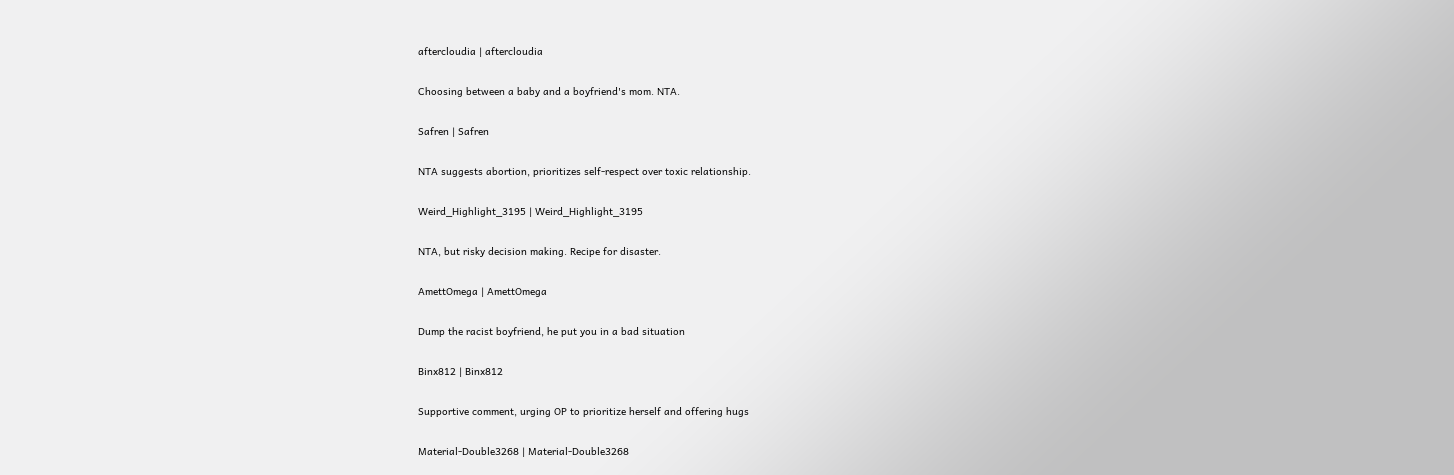aftercloudia | aftercloudia

Choosing between a baby and a boyfriend's mom. NTA.

Safren | Safren

NTA suggests abortion, prioritizes self-respect over toxic relationship.

Weird_Highlight_3195 | Weird_Highlight_3195

NTA, but risky decision making. Recipe for disaster.

AmettOmega | AmettOmega

Dump the racist boyfriend, he put you in a bad situation

Binx812 | Binx812

Supportive comment, urging OP to prioritize herself and offering hugs

Material-Double3268 | Material-Double3268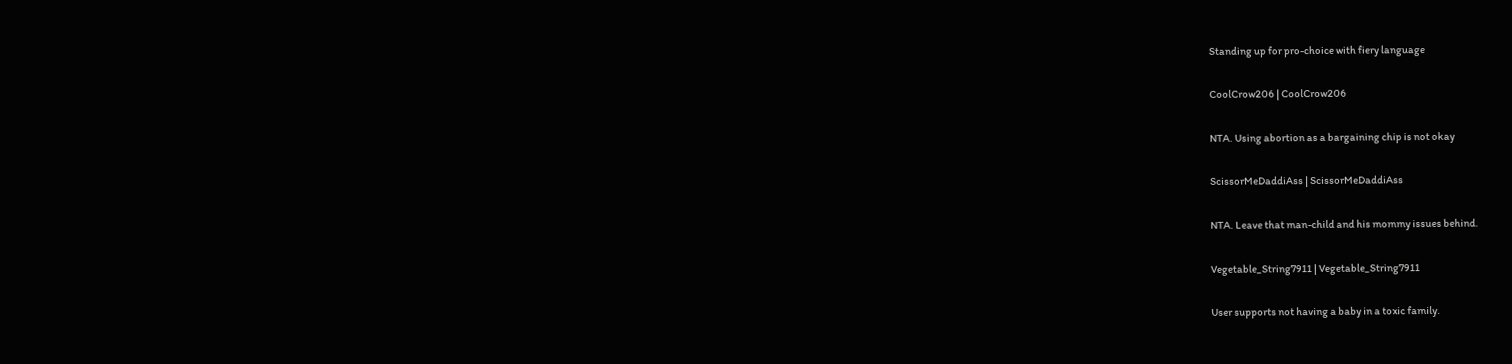Standing up for pro-choice with fiery language

CoolCrow206 | CoolCrow206

NTA. Using abortion as a bargaining chip is not okay

ScissorMeDaddiAss | ScissorMeDaddiAss

NTA. Leave that man-child and his mommy issues behind.

Vegetable_String7911 | Vegetable_String7911

User supports not having a baby in a toxic family.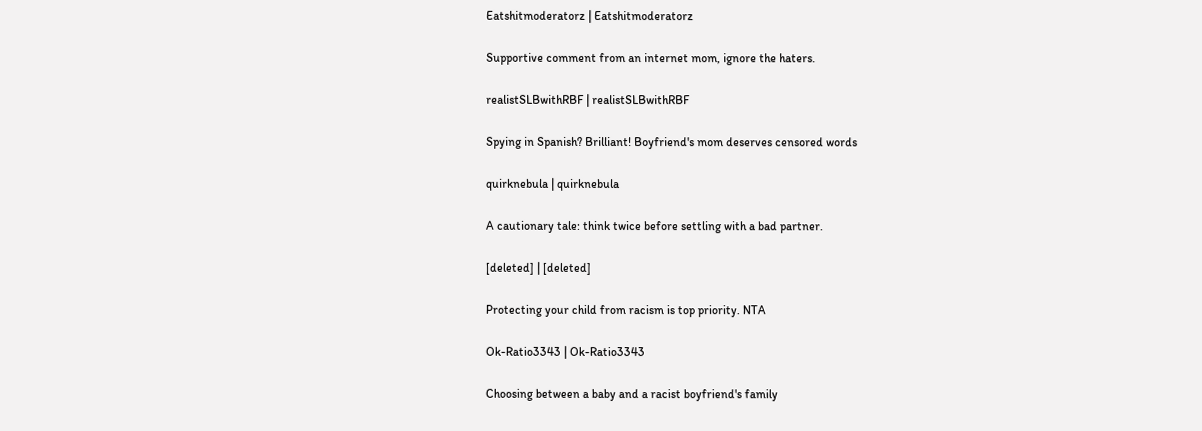Eatshitmoderatorz | Eatshitmoderatorz

Supportive comment from an internet mom, ignore the haters.

realistSLBwithRBF | realistSLBwithRBF

Spying in Spanish? Brilliant! Boyfriend's mom deserves censored words

quirknebula | quirknebula

A cautionary tale: think twice before settling with a bad partner.

[deleted] | [deleted]

Protecting your child from racism is top priority. NTA

Ok-Ratio3343 | Ok-Ratio3343

Choosing between a baby and a racist boyfriend's family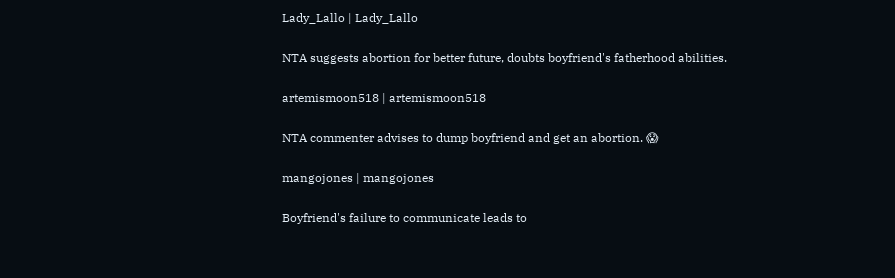Lady_Lallo | Lady_Lallo

NTA suggests abortion for better future, doubts boyfriend's fatherhood abilities.

artemismoon518 | artemismoon518

NTA commenter advises to dump boyfriend and get an abortion. 😱

mangojones | mangojones

Boyfriend's failure to communicate leads to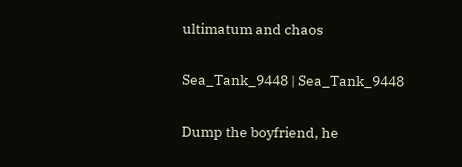ultimatum and chaos

Sea_Tank_9448 | Sea_Tank_9448

Dump the boyfriend, he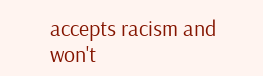accepts racism and won't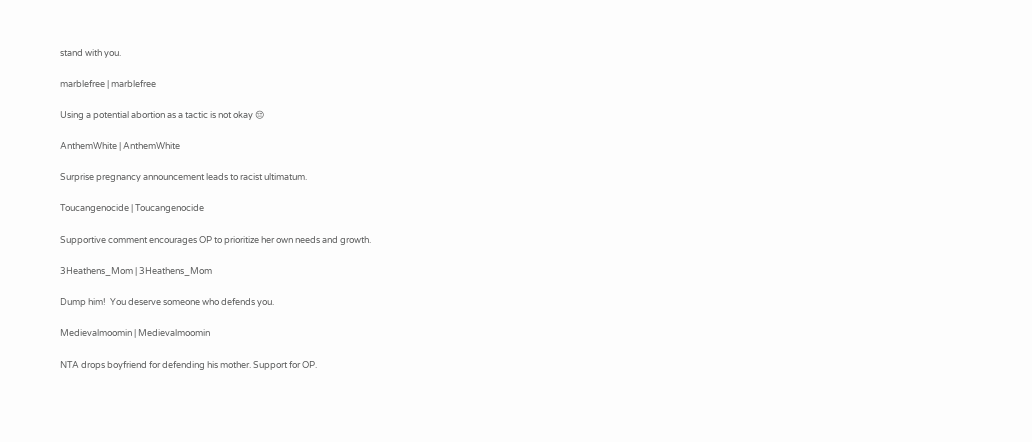stand with you.

marblefree | marblefree

Using a potential abortion as a tactic is not okay 😔

AnthemWhite | AnthemWhite

Surprise pregnancy announcement leads to racist ultimatum.

Toucangenocide | Toucangenocide

Supportive comment encourages OP to prioritize her own needs and growth.

3Heathens_Mom | 3Heathens_Mom

Dump him!  You deserve someone who defends you.

Medievalmoomin | Medievalmoomin

NTA drops boyfriend for defending his mother. Support for OP.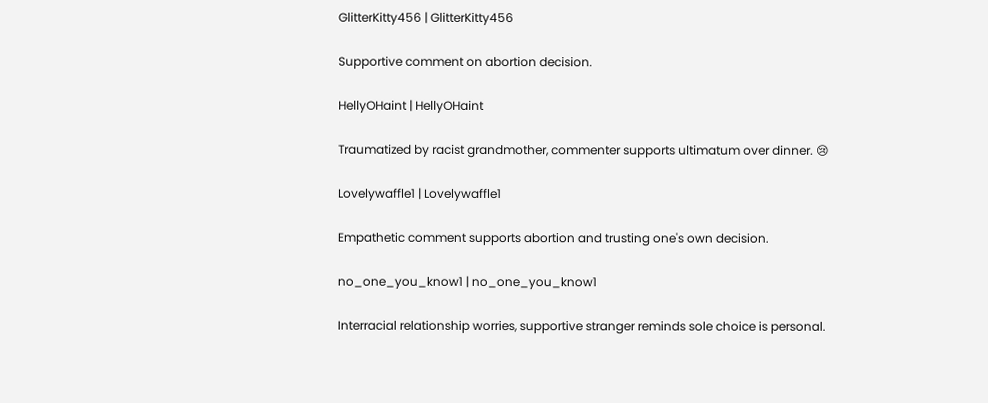GlitterKitty456 | GlitterKitty456

Supportive comment on abortion decision.

HellyOHaint | HellyOHaint

Traumatized by racist grandmother, commenter supports ultimatum over dinner. 😢

Lovelywaffle1 | Lovelywaffle1

Empathetic comment supports abortion and trusting one's own decision.

no_one_you_know1 | no_one_you_know1

Interracial relationship worries, supportive stranger reminds sole choice is personal.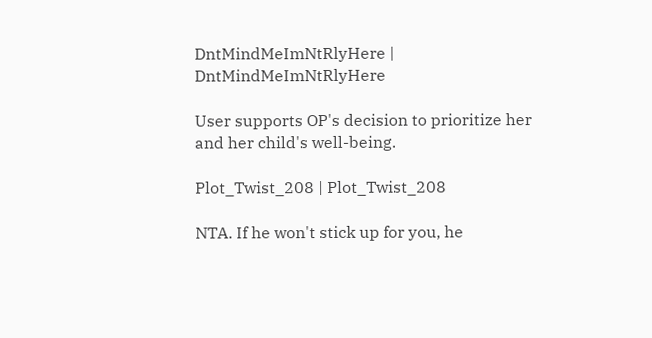DntMindMeImNtRlyHere | DntMindMeImNtRlyHere

User supports OP's decision to prioritize her and her child's well-being.

Plot_Twist_208 | Plot_Twist_208

NTA. If he won't stick up for you, he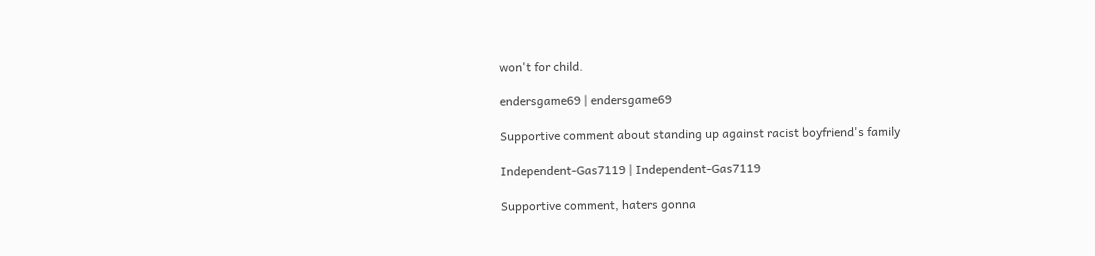won't for child.

endersgame69 | endersgame69

Supportive comment about standing up against racist boyfriend's family

Independent-Gas7119 | Independent-Gas7119

Supportive comment, haters gonna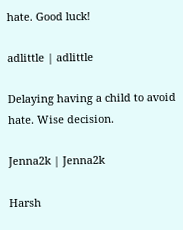hate. Good luck!

adlittle | adlittle

Delaying having a child to avoid hate. Wise decision.

Jenna2k | Jenna2k

Harsh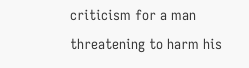criticism for a man threatening to harm his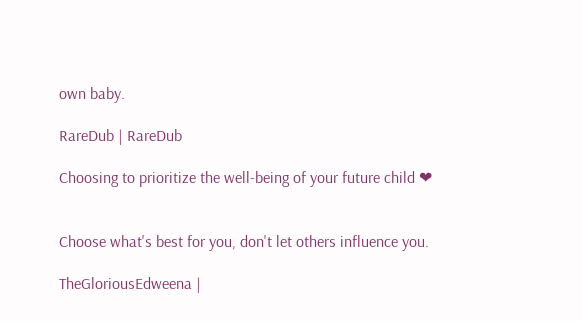own baby.

RareDub | RareDub

Choosing to prioritize the well-being of your future child ❤


Choose what's best for you, don't let others influence you.

TheGloriousEdweena |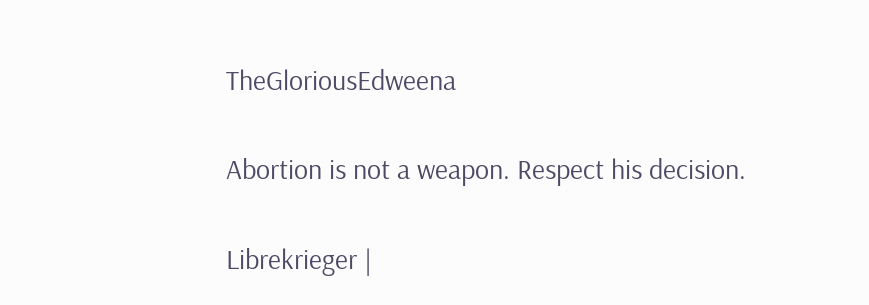TheGloriousEdweena

Abortion is not a weapon. Respect his decision.

Librekrieger |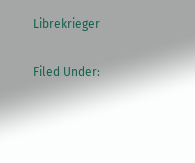Librekrieger

Filed Under: